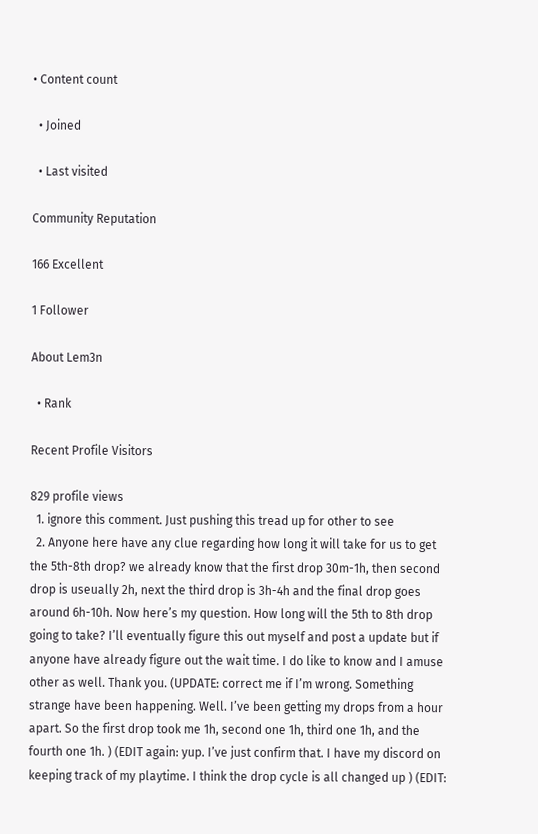• Content count

  • Joined

  • Last visited

Community Reputation

166 Excellent

1 Follower

About Lem3n

  • Rank

Recent Profile Visitors

829 profile views
  1. ignore this comment. Just pushing this tread up for other to see
  2. Anyone here have any clue regarding how long it will take for us to get the 5th-8th drop? we already know that the first drop 30m-1h, then second drop is useually 2h, next the third drop is 3h-4h and the final drop goes around 6h-10h. Now here’s my question. How long will the 5th to 8th drop going to take? I’ll eventually figure this out myself and post a update but if anyone have already figure out the wait time. I do like to know and I amuse other as well. Thank you. (UPDATE: correct me if I’m wrong. Something strange have been happening. Well. I’ve been getting my drops from a hour apart. So the first drop took me 1h, second one 1h, third one 1h, and the fourth one 1h. ) (EDIT again: yup. I’ve just confirm that. I have my discord on keeping track of my playtime. I think the drop cycle is all changed up ) (EDIT: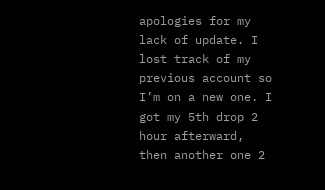apologies for my lack of update. I lost track of my previous account so I’m on a new one. I got my 5th drop 2 hour afterward, then another one 2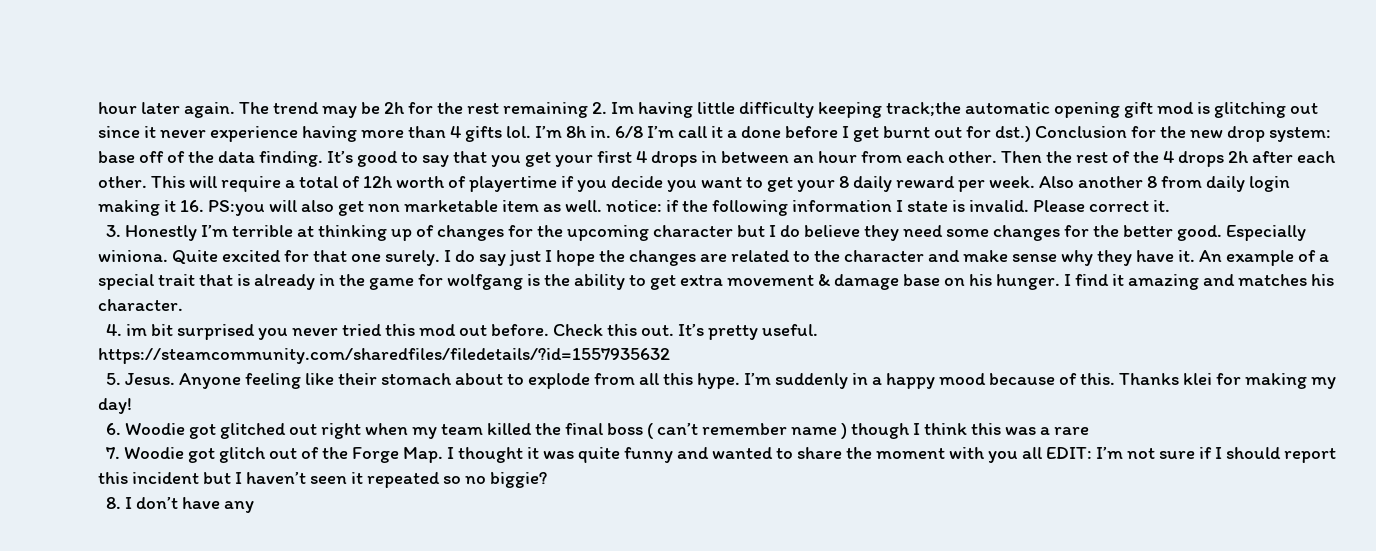hour later again. The trend may be 2h for the rest remaining 2. Im having little difficulty keeping track;the automatic opening gift mod is glitching out since it never experience having more than 4 gifts lol. I’m 8h in. 6/8 I’m call it a done before I get burnt out for dst.) Conclusion for the new drop system: base off of the data finding. It’s good to say that you get your first 4 drops in between an hour from each other. Then the rest of the 4 drops 2h after each other. This will require a total of 12h worth of playertime if you decide you want to get your 8 daily reward per week. Also another 8 from daily login making it 16. PS:you will also get non marketable item as well. notice: if the following information I state is invalid. Please correct it.
  3. Honestly I’m terrible at thinking up of changes for the upcoming character but I do believe they need some changes for the better good. Especially winiona. Quite excited for that one surely. I do say just I hope the changes are related to the character and make sense why they have it. An example of a special trait that is already in the game for wolfgang is the ability to get extra movement & damage base on his hunger. I find it amazing and matches his character.
  4. im bit surprised you never tried this mod out before. Check this out. It’s pretty useful. https://steamcommunity.com/sharedfiles/filedetails/?id=1557935632
  5. Jesus. Anyone feeling like their stomach about to explode from all this hype. I’m suddenly in a happy mood because of this. Thanks klei for making my day!
  6. Woodie got glitched out right when my team killed the final boss ( can’t remember name ) though I think this was a rare
  7. Woodie got glitch out of the Forge Map. I thought it was quite funny and wanted to share the moment with you all EDIT: I’m not sure if I should report this incident but I haven’t seen it repeated so no biggie?
  8. I don’t have any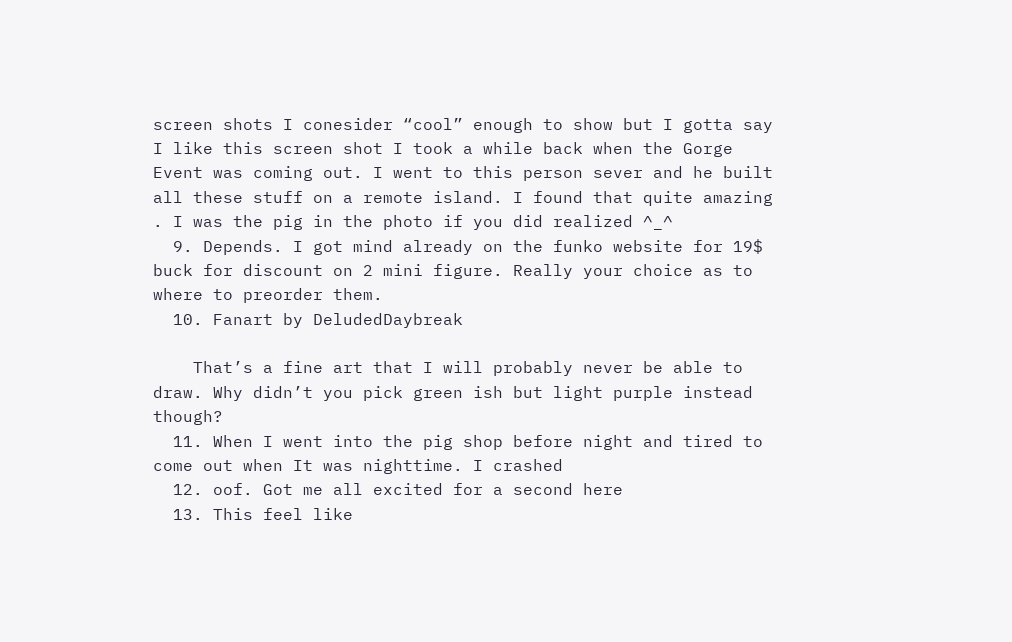screen shots I conesider “cool” enough to show but I gotta say I like this screen shot I took a while back when the Gorge Event was coming out. I went to this person sever and he built all these stuff on a remote island. I found that quite amazing . I was the pig in the photo if you did realized ^_^
  9. Depends. I got mind already on the funko website for 19$ buck for discount on 2 mini figure. Really your choice as to where to preorder them.
  10. Fanart by DeludedDaybreak

    That’s a fine art that I will probably never be able to draw. Why didn’t you pick green ish but light purple instead though?
  11. When I went into the pig shop before night and tired to come out when It was nighttime. I crashed
  12. oof. Got me all excited for a second here
  13. This feel like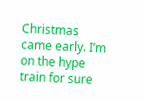Christmas came early. I’m on the hype train for sure